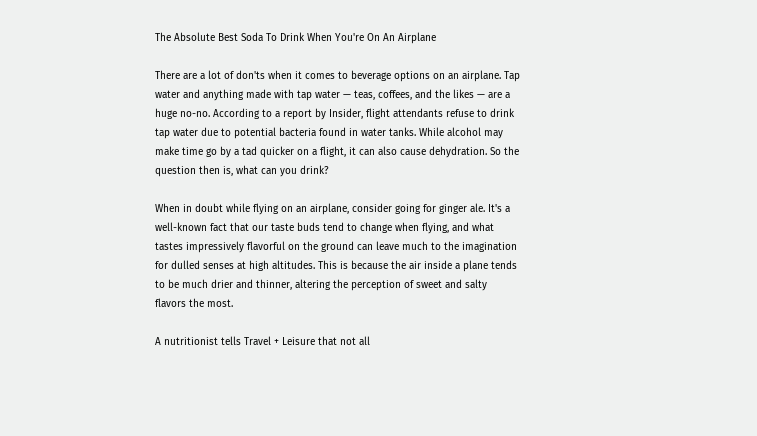The Absolute Best Soda To Drink When You're On An Airplane

There are a lot of don'ts when it comes to beverage options on an airplane. Tap water and anything made with tap water — teas, coffees, and the likes — are a huge no-no. According to a report by Insider, flight attendants refuse to drink tap water due to potential bacteria found in water tanks. While alcohol may make time go by a tad quicker on a flight, it can also cause dehydration. So the question then is, what can you drink?

When in doubt while flying on an airplane, consider going for ginger ale. It's a well-known fact that our taste buds tend to change when flying, and what tastes impressively flavorful on the ground can leave much to the imagination for dulled senses at high altitudes. This is because the air inside a plane tends to be much drier and thinner, altering the perception of sweet and salty flavors the most.

A nutritionist tells Travel + Leisure that not all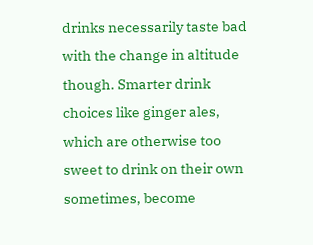drinks necessarily taste bad with the change in altitude though. Smarter drink choices like ginger ales, which are otherwise too sweet to drink on their own sometimes, become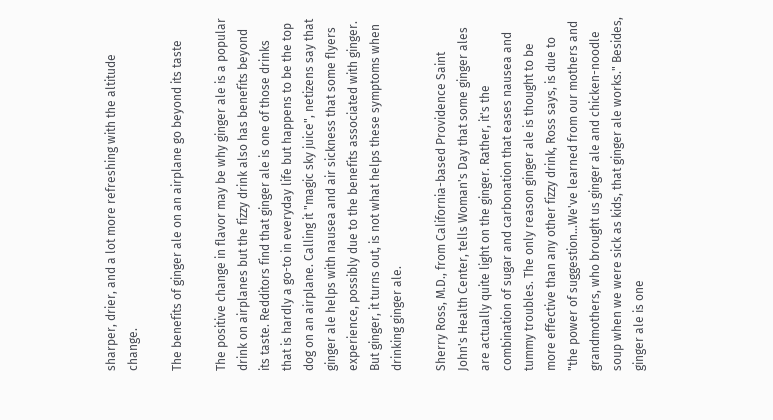sharper, drier, and a lot more refreshing with the altitude change.

The benefits of ginger ale on an airplane go beyond its taste

The positive change in flavor may be why ginger ale is a popular drink on airplanes but the fizzy drink also has benefits beyond its taste. Redditors find that ginger ale is one of those drinks that is hardly a go-to in everyday life but happens to be the top dog on an airplane. Calling it "magic sky juice", netizens say that ginger ale helps with nausea and air sickness that some flyers experience, possibly due to the benefits associated with ginger. But ginger, it turns out, is not what helps these symptoms when drinking ginger ale.

Sherry Ross, M.D., from California-based Providence Saint John's Health Center, tells Woman's Day that some ginger ales are actually quite light on the ginger. Rather, it's the combination of sugar and carbonation that eases nausea and tummy troubles. The only reason ginger ale is thought to be more effective than any other fizzy drink, Ross says, is due to "the power of suggestion...We've learned from our mothers and grandmothers, who brought us ginger ale and chicken-noodle soup when we were sick as kids, that ginger ale works." Besides, ginger ale is one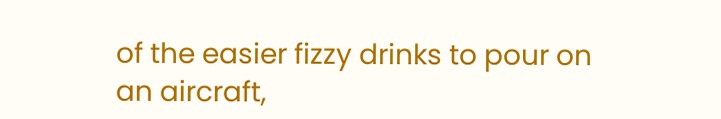of the easier fizzy drinks to pour on an aircraft,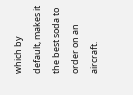which by default, makes it the best soda to order on an aircraft.